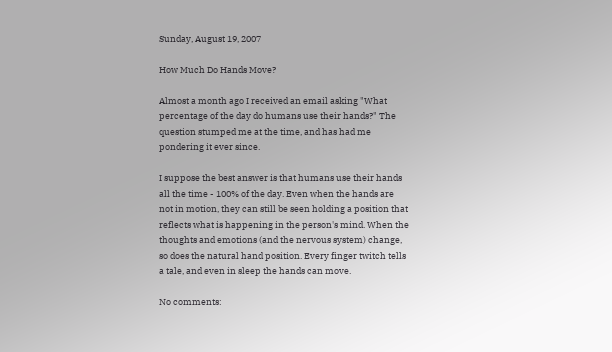Sunday, August 19, 2007

How Much Do Hands Move?

Almost a month ago I received an email asking "What percentage of the day do humans use their hands?" The question stumped me at the time, and has had me pondering it ever since.

I suppose the best answer is that humans use their hands all the time - 100% of the day. Even when the hands are not in motion, they can still be seen holding a position that reflects what is happening in the person's mind. When the thoughts and emotions (and the nervous system) change, so does the natural hand position. Every finger twitch tells a tale, and even in sleep the hands can move.

No comments: